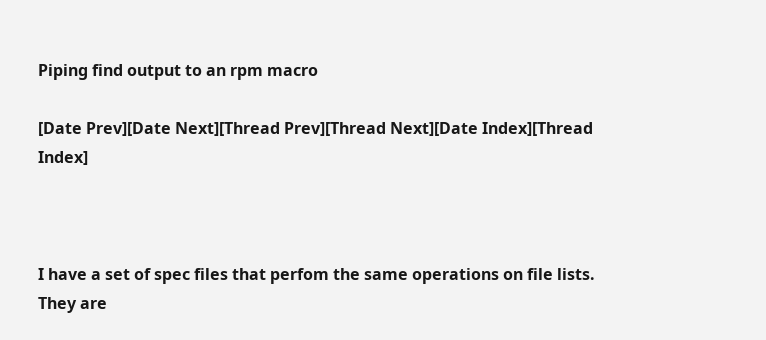Piping find output to an rpm macro

[Date Prev][Date Next][Thread Prev][Thread Next][Date Index][Thread Index]



I have a set of spec files that perfom the same operations on file lists.
They are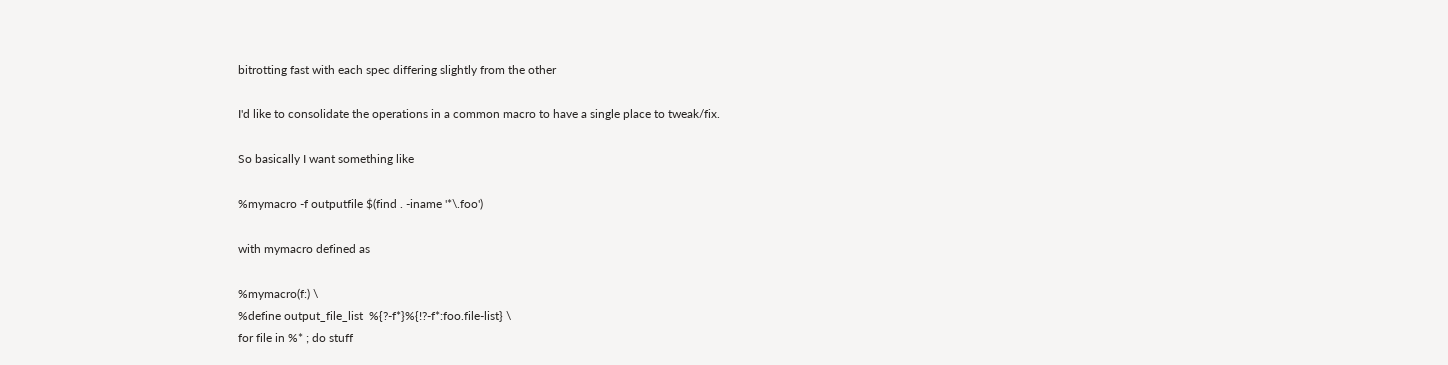bitrotting fast with each spec differing slightly from the other

I'd like to consolidate the operations in a common macro to have a single place to tweak/fix.

So basically I want something like

%mymacro -f outputfile $(find . -iname '*\.foo')

with mymacro defined as

%mymacro(f:) \
%define output_file_list  %{?-f*}%{!?-f*:foo.file-list} \
for file in %* ; do stuff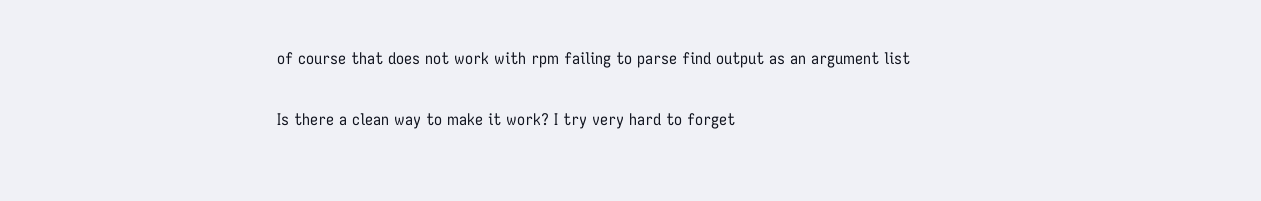of course that does not work with rpm failing to parse find output as an argument list

Is there a clean way to make it work? I try very hard to forget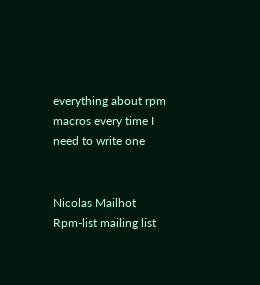everything about rpm macros every time I need to write one


Nicolas Mailhot
Rpm-list mailing list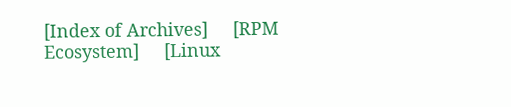[Index of Archives]     [RPM Ecosystem]     [Linux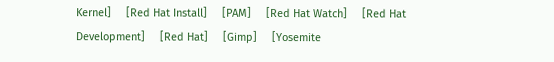Kernel]     [Red Hat Install]     [PAM]     [Red Hat Watch]     [Red Hat Development]     [Red Hat]     [Gimp]     [Yosemite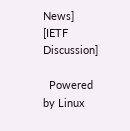News]     [IETF Discussion]

  Powered by Linux